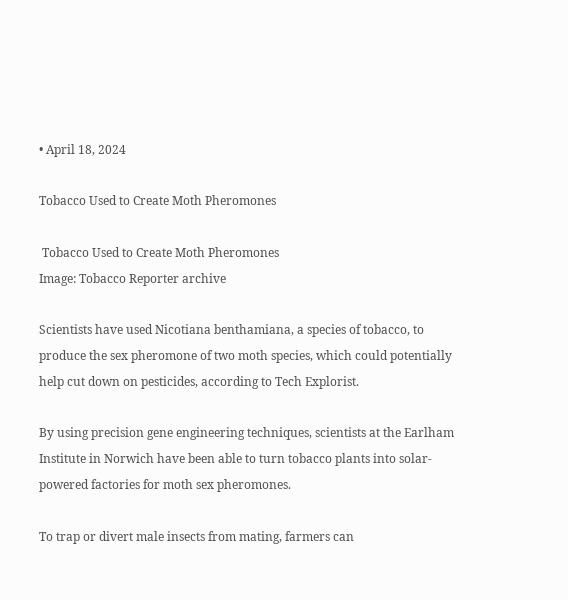• April 18, 2024

Tobacco Used to Create Moth Pheromones

 Tobacco Used to Create Moth Pheromones
Image: Tobacco Reporter archive

Scientists have used Nicotiana benthamiana, a species of tobacco, to produce the sex pheromone of two moth species, which could potentially help cut down on pesticides, according to Tech Explorist.

By using precision gene engineering techniques, scientists at the Earlham Institute in Norwich have been able to turn tobacco plants into solar-powered factories for moth sex pheromones.

To trap or divert male insects from mating, farmers can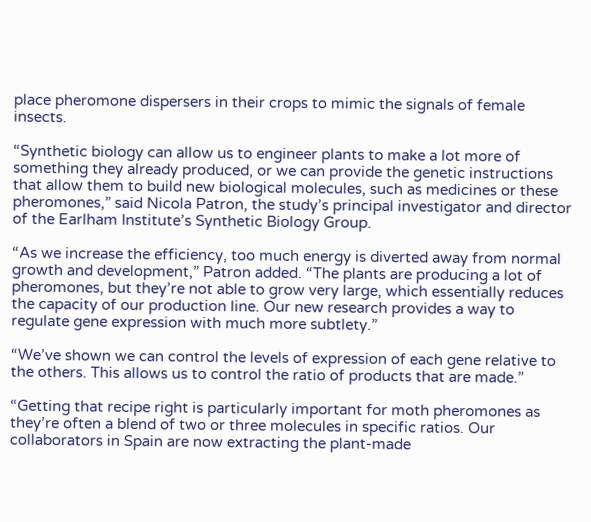place pheromone dispersers in their crops to mimic the signals of female insects.

“Synthetic biology can allow us to engineer plants to make a lot more of something they already produced, or we can provide the genetic instructions that allow them to build new biological molecules, such as medicines or these pheromones,” said Nicola Patron, the study’s principal investigator and director of the Earlham Institute’s Synthetic Biology Group.

“As we increase the efficiency, too much energy is diverted away from normal growth and development,” Patron added. “The plants are producing a lot of pheromones, but they’re not able to grow very large, which essentially reduces the capacity of our production line. Our new research provides a way to regulate gene expression with much more subtlety.”

“We’ve shown we can control the levels of expression of each gene relative to the others. This allows us to control the ratio of products that are made.”

“Getting that recipe right is particularly important for moth pheromones as they’re often a blend of two or three molecules in specific ratios. Our collaborators in Spain are now extracting the plant-made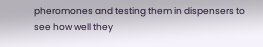pheromones and testing them in dispensers to see how well they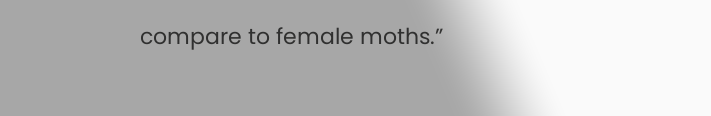compare to female moths.”